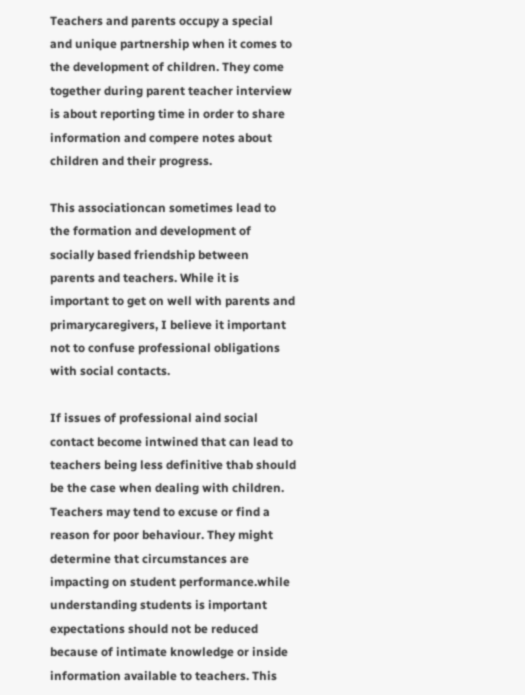Teachers and parents occupy a special and unique partnership when it comes to the development of children. They come together during parent teacher interview is about reporting time in order to share information and compere notes about children and their progress.

This associationcan sometimes lead to the formation and development of socially based friendship between parents and teachers. While it is important to get on well with parents and primarycaregivers, I believe it important not to confuse professional obligations with social contacts.

If issues of professional aind social contact become intwined that can lead to teachers being less definitive thab should be the case when dealing with children. Teachers may tend to excuse or find a reason for poor behaviour. They might determine that circumstances are impacting on student performance.while understanding students is important expectations should not be reduced because of intimate knowledge or inside information available to teachers. This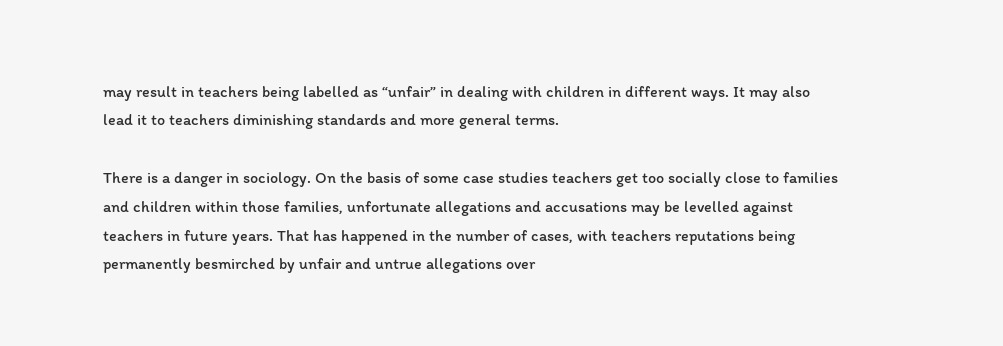may result in teachers being labelled as “unfair” in dealing with children in different ways. It may also lead it to teachers diminishing standards and more general terms.

There is a danger in sociology. On the basis of some case studies teachers get too socially close to families and children within those families, unfortunate allegations and accusations may be levelled against teachers in future years. That has happened in the number of cases, with teachers reputations being permanently besmirched by unfair and untrue allegations over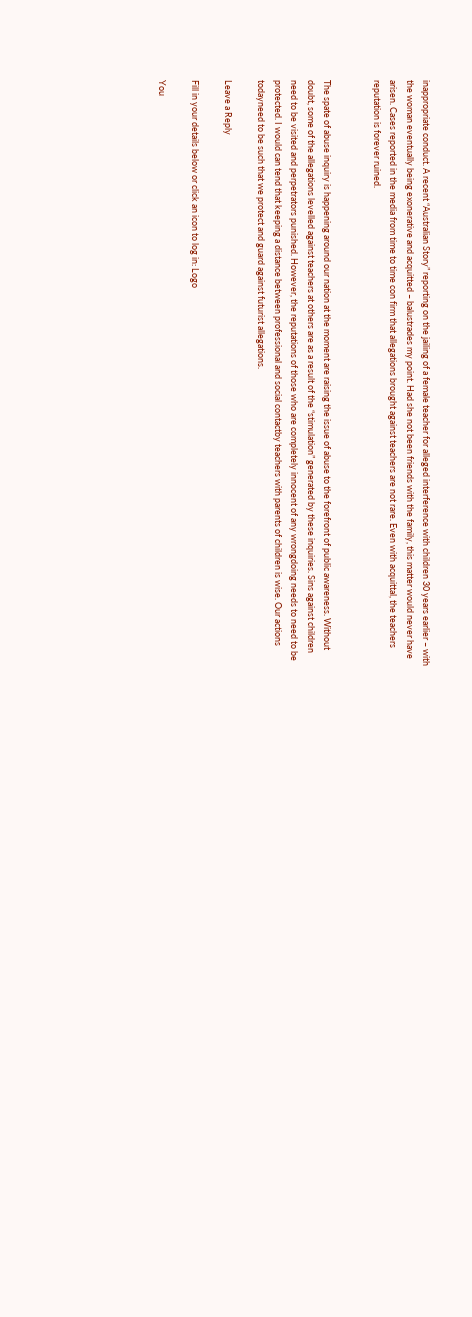inappropriate conduct. A recent “Australian Story” reporting on the jailing of a female teacher for alleged interference with children 30 years earlier – with the woman eventually being exonerative and acquitted – balustrades my point. Had she not been friends with the family, this matter would never have arisen. Cases reported in the media from time to time con firm that allegations brought against teachers are not rare. Even with acquittal, the teachers reputation is forever ruined.


The spate of abuse inquiry is happening around our nation at the moment are raising the issue of abuse to the forefront of public awareness. Without doubt, some of the allegations levelled against teachers at others are as a result of the “stimulation” generated by these inquiries. Sins against children need to be visited and perpetrators punished. However, the reputations of those who are completely innocent of any wrongdoing needs to need to be protected. I would can tend that keeping a distance between professional and social contactby teachers with parents of children is wise. Our actions todayneed to be such that we protect and guard against futurist allegations.

Leave a Reply

Fill in your details below or click an icon to log in: Logo

You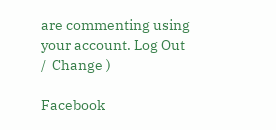are commenting using your account. Log Out /  Change )

Facebook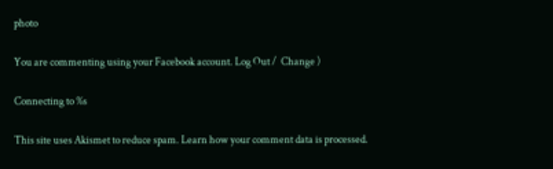photo

You are commenting using your Facebook account. Log Out /  Change )

Connecting to %s

This site uses Akismet to reduce spam. Learn how your comment data is processed.